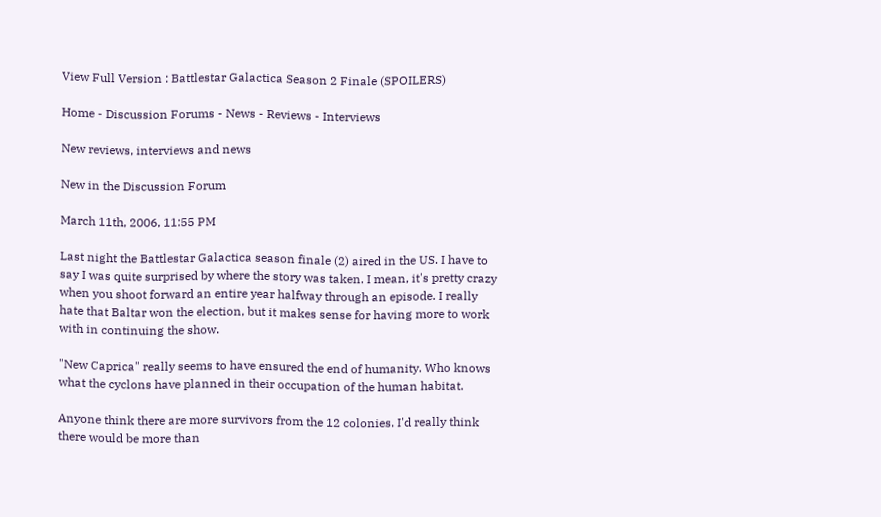View Full Version : Battlestar Galactica Season 2 Finale (SPOILERS)

Home - Discussion Forums - News - Reviews - Interviews

New reviews, interviews and news

New in the Discussion Forum

March 11th, 2006, 11:55 PM

Last night the Battlestar Galactica season finale (2) aired in the US. I have to say I was quite surprised by where the story was taken. I mean, it's pretty crazy when you shoot forward an entire year halfway through an episode. I really hate that Baltar won the election, but it makes sense for having more to work with in continuing the show.

"New Caprica" really seems to have ensured the end of humanity. Who knows what the cyclons have planned in their occupation of the human habitat.

Anyone think there are more survivors from the 12 colonies. I'd really think there would be more than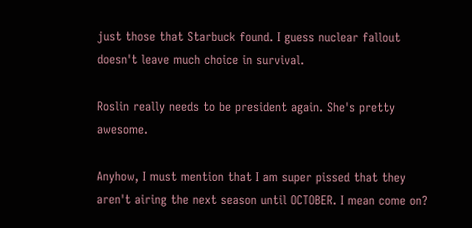just those that Starbuck found. I guess nuclear fallout doesn't leave much choice in survival.

Roslin really needs to be president again. She's pretty awesome.

Anyhow, I must mention that I am super pissed that they aren't airing the next season until OCTOBER. I mean come on?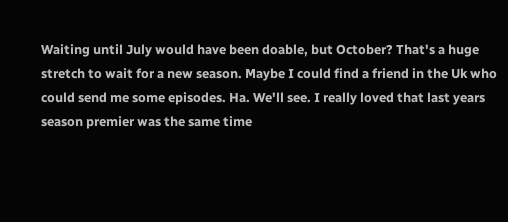Waiting until July would have been doable, but October? That's a huge stretch to wait for a new season. Maybe I could find a friend in the Uk who could send me some episodes. Ha. We'll see. I really loved that last years season premier was the same time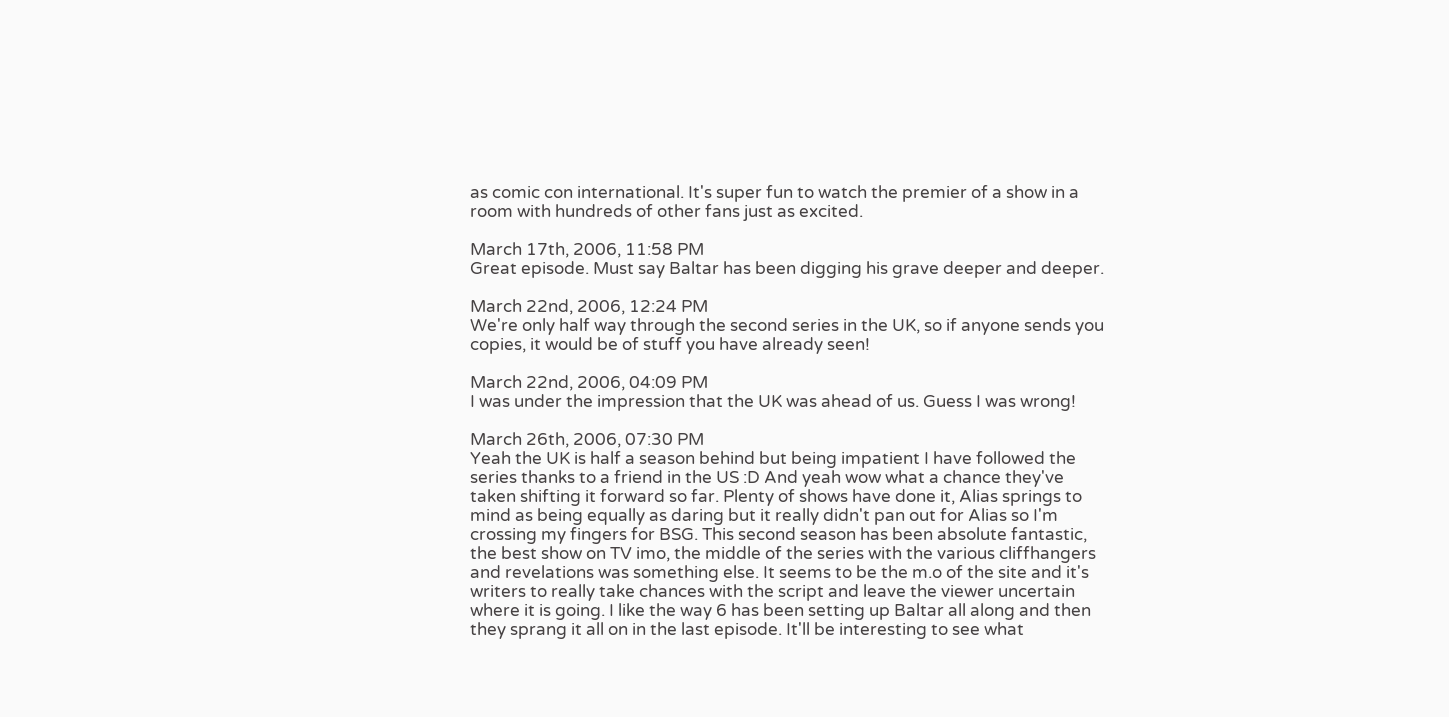as comic con international. It's super fun to watch the premier of a show in a room with hundreds of other fans just as excited.

March 17th, 2006, 11:58 PM
Great episode. Must say Baltar has been digging his grave deeper and deeper.

March 22nd, 2006, 12:24 PM
We're only half way through the second series in the UK, so if anyone sends you copies, it would be of stuff you have already seen!

March 22nd, 2006, 04:09 PM
I was under the impression that the UK was ahead of us. Guess I was wrong!

March 26th, 2006, 07:30 PM
Yeah the UK is half a season behind but being impatient I have followed the series thanks to a friend in the US :D And yeah wow what a chance they've taken shifting it forward so far. Plenty of shows have done it, Alias springs to mind as being equally as daring but it really didn't pan out for Alias so I'm crossing my fingers for BSG. This second season has been absolute fantastic, the best show on TV imo, the middle of the series with the various cliffhangers and revelations was something else. It seems to be the m.o of the site and it's writers to really take chances with the script and leave the viewer uncertain where it is going. I like the way 6 has been setting up Baltar all along and then they sprang it all on in the last episode. It'll be interesting to see what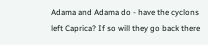Adama and Adama do - have the cyclons left Caprica? If so will they go back there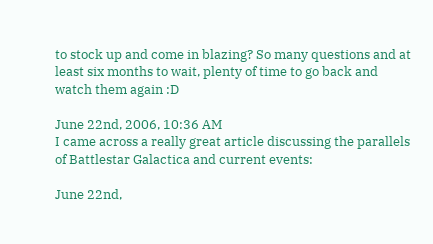to stock up and come in blazing? So many questions and at least six months to wait, plenty of time to go back and watch them again :D

June 22nd, 2006, 10:36 AM
I came across a really great article discussing the parallels of Battlestar Galactica and current events:

June 22nd,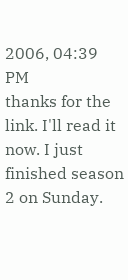2006, 04:39 PM
thanks for the link. I'll read it now. I just finished season 2 on Sunday.